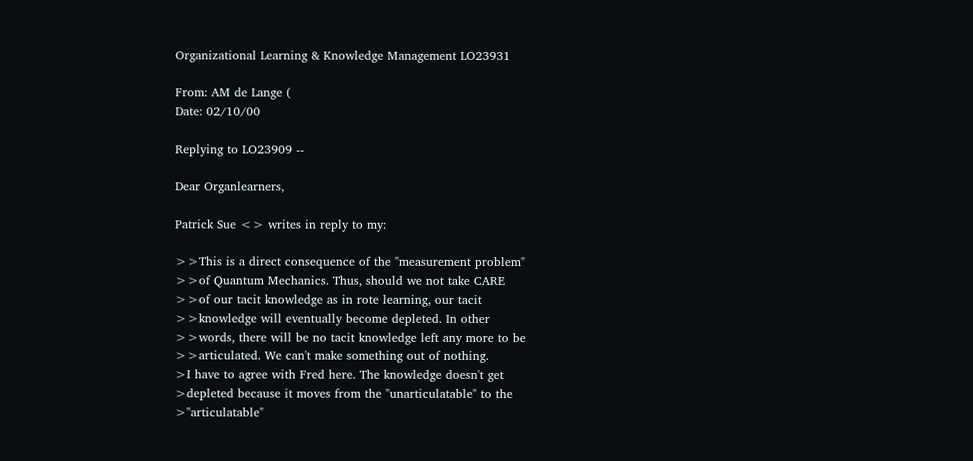Organizational Learning & Knowledge Management LO23931

From: AM de Lange (
Date: 02/10/00

Replying to LO23909 --

Dear Organlearners,

Patrick Sue <> writes in reply to my:

>>This is a direct consequence of the "measurement problem"
>>of Quantum Mechanics. Thus, should we not take CARE
>>of our tacit knowledge as in rote learning, our tacit
>>knowledge will eventually become depleted. In other
>>words, there will be no tacit knowledge left any more to be
>>articulated. We can't make something out of nothing.
>I have to agree with Fred here. The knowledge doesn't get
>depleted because it moves from the "unarticulatable" to the
>"articulatable"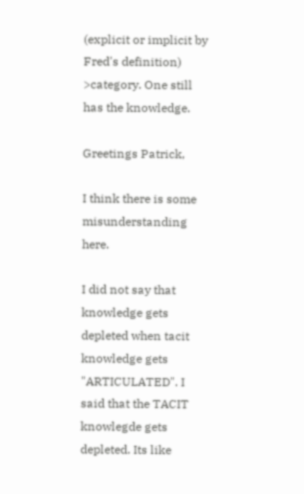(explicit or implicit by Fred's definition)
>category. One still has the knowledge.

Greetings Patrick,

I think there is some misunderstanding here.

I did not say that knowledge gets depleted when tacit knowledge gets
"ARTICULATED". I said that the TACIT knowlegde gets depleted. Its like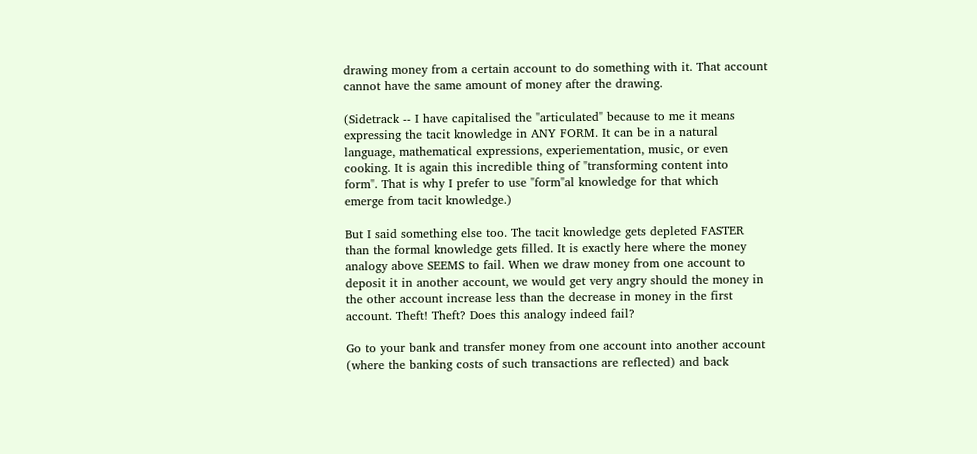drawing money from a certain account to do something with it. That account
cannot have the same amount of money after the drawing.

(Sidetrack -- I have capitalised the "articulated" because to me it means
expressing the tacit knowledge in ANY FORM. It can be in a natural
language, mathematical expressions, experiementation, music, or even
cooking. It is again this incredible thing of "transforming content into
form". That is why I prefer to use "form"al knowledge for that which
emerge from tacit knowledge.)

But I said something else too. The tacit knowledge gets depleted FASTER
than the formal knowledge gets filled. It is exactly here where the money
analogy above SEEMS to fail. When we draw money from one account to
deposit it in another account, we would get very angry should the money in
the other account increase less than the decrease in money in the first
account. Theft! Theft? Does this analogy indeed fail?

Go to your bank and transfer money from one account into another account
(where the banking costs of such transactions are reflected) and back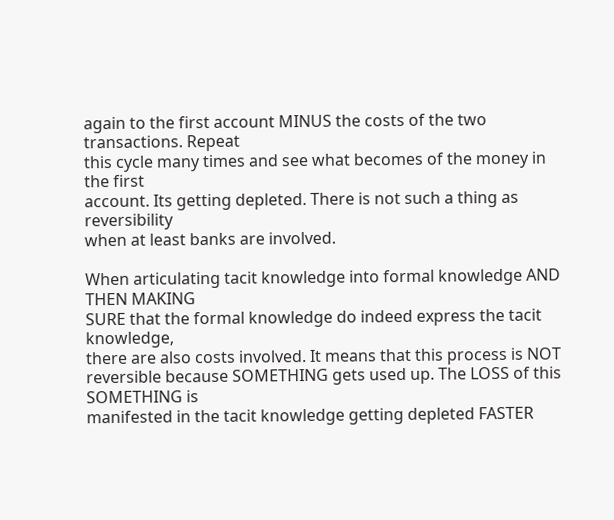again to the first account MINUS the costs of the two transactions. Repeat
this cycle many times and see what becomes of the money in the first
account. Its getting depleted. There is not such a thing as reversibility
when at least banks are involved.

When articulating tacit knowledge into formal knowledge AND THEN MAKING
SURE that the formal knowledge do indeed express the tacit knowledge,
there are also costs involved. It means that this process is NOT
reversible because SOMETHING gets used up. The LOSS of this SOMETHING is
manifested in the tacit knowledge getting depleted FASTER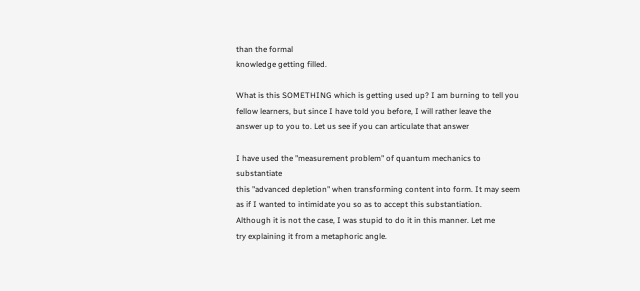than the formal
knowledge getting filled.

What is this SOMETHING which is getting used up? I am burning to tell you
fellow learners, but since I have told you before, I will rather leave the
answer up to you to. Let us see if you can articulate that answer

I have used the "measurement problem" of quantum mechanics to substantiate
this "advanced depletion" when transforming content into form. It may seem
as if I wanted to intimidate you so as to accept this substantiation.
Although it is not the case, I was stupid to do it in this manner. Let me
try explaining it from a metaphoric angle.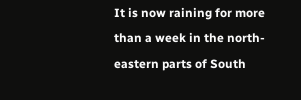It is now raining for more than a week in the north-eastern parts of South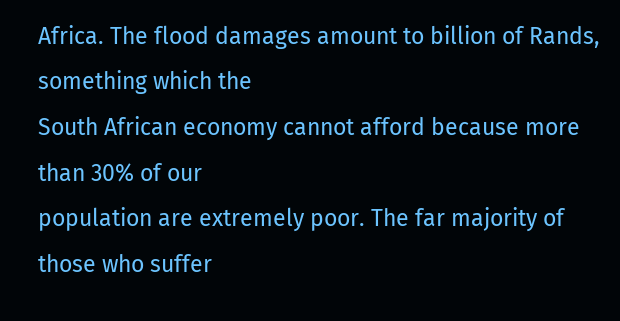Africa. The flood damages amount to billion of Rands, something which the
South African economy cannot afford because more than 30% of our
population are extremely poor. The far majority of those who suffer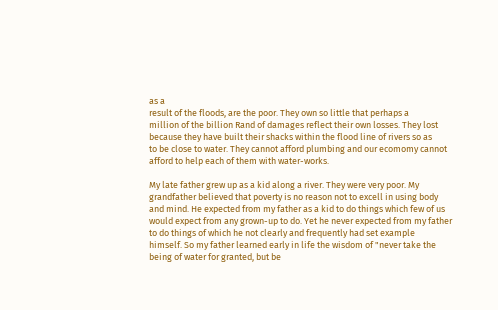as a
result of the floods, are the poor. They own so little that perhaps a
million of the billion Rand of damages reflect their own losses. They lost
because they have built their shacks within the flood line of rivers so as
to be close to water. They cannot afford plumbing and our ecomomy cannot
afford to help each of them with water-works.

My late father grew up as a kid along a river. They were very poor. My
grandfather believed that poverty is no reason not to excell in using body
and mind. He expected from my father as a kid to do things which few of us
would expect from any grown-up to do. Yet he never expected from my father
to do things of which he not clearly and frequently had set example
himself. So my father learned early in life the wisdom of "never take the
being of water for granted, but be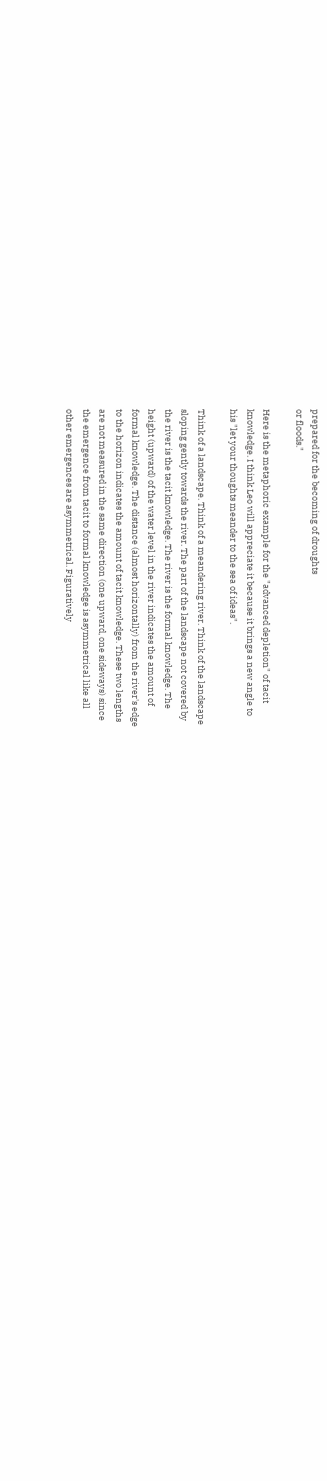prepared for the becoming of droughts
or floods."

Here is the metaphoric example for the "advanced depletion" of tacit
knowledge. I think Leo will appreciate it because it brings a new angle to
his "let your thoughts meander to the sea of ideas".

Think of a landscape. Think of a meandering river. Think of the landscape
sloping gently towards the river. The part of the landscape not covered by
the river is the tacit knowledge. The river is the formal knowledge. The
height (upward) of the water level in the river indicates the amount of
formal knowledge. The distance (almost horizontally) from the river's edge
to the horizon indicates the amount of tacit knowledge. These two lengths
are not measured in the same direction (one upward, one sideways) since
the emergence from tacit to formal knowledge is asymmetrical like all
other emergences are asymmetrical. Figuratively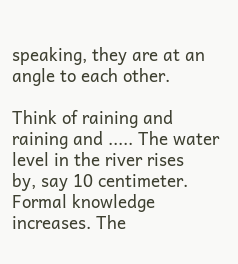speaking, they are at an
angle to each other.

Think of raining and raining and ..... The water level in the river rises
by, say 10 centimeter. Formal knowledge increases. The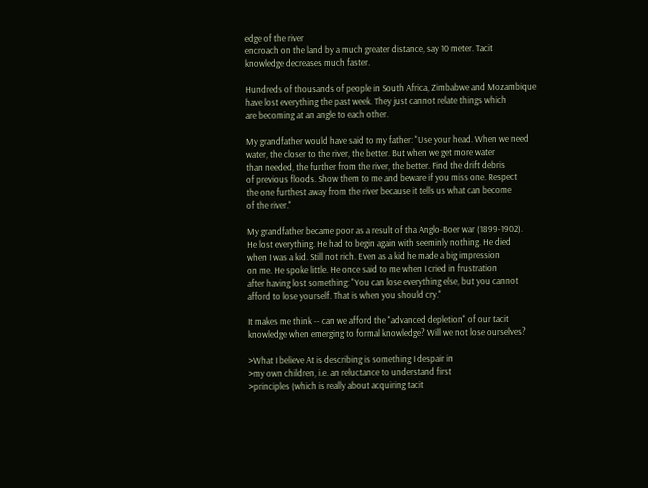edge of the river
encroach on the land by a much greater distance, say 10 meter. Tacit
knowledge decreases much faster.

Hundreds of thousands of people in South Africa, Zimbabwe and Mozambique
have lost everything the past week. They just cannot relate things which
are becoming at an angle to each other.

My grandfather would have said to my father: "Use your head. When we need
water, the closer to the river, the better. But when we get more water
than needed, the further from the river, the better. Find the drift debris
of previous floods. Show them to me and beware if you miss one. Respect
the one furthest away from the river because it tells us what can become
of the river."

My grandfather became poor as a result of tha Anglo-Boer war (1899-1902).
He lost everything. He had to begin again with seeminly nothing. He died
when I was a kid. Still not rich. Even as a kid he made a big impression
on me. He spoke little. He once said to me when I cried in frustration
after having lost something: "You can lose everything else, but you cannot
afford to lose yourself. That is when you should cry."

It makes me think -- can we afford the "advanced depletion" of our tacit
knowledge when emerging to formal knowledge? Will we not lose ourselves?

>What I believe At is describing is something I despair in
>my own children, i.e. an reluctance to understand first
>principles (which is really about acquiring tacit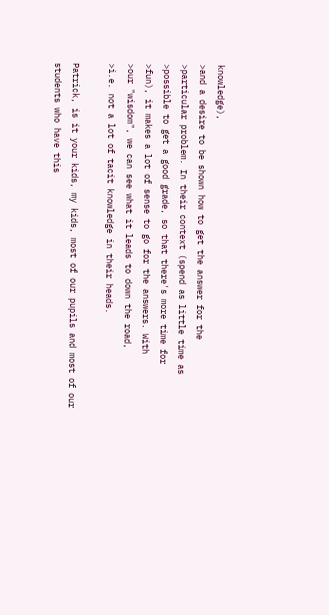knowledge),
>and a desire to be shown how to get the answer for the
>particular problem. In their context (spend as little time as
>possible to get a good grade, so that there's more time for
>fun), it makes a lot of sense to go for the answers. With
>our "wisdom", we can see what it leads to down the road,
>i.e. not a lot of tacit knowledge in their heads.

Patrick, is it your kids, my kids, most of our pupils and most of our
students who have this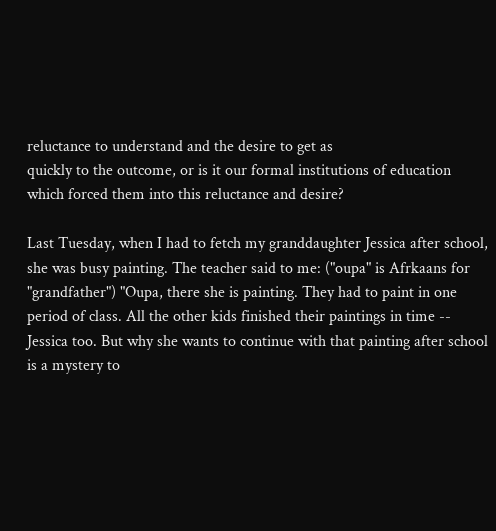reluctance to understand and the desire to get as
quickly to the outcome, or is it our formal institutions of education
which forced them into this reluctance and desire?

Last Tuesday, when I had to fetch my granddaughter Jessica after school,
she was busy painting. The teacher said to me: ("oupa" is Afrkaans for
"grandfather") "Oupa, there she is painting. They had to paint in one
period of class. All the other kids finished their paintings in time --
Jessica too. But why she wants to continue with that painting after school
is a mystery to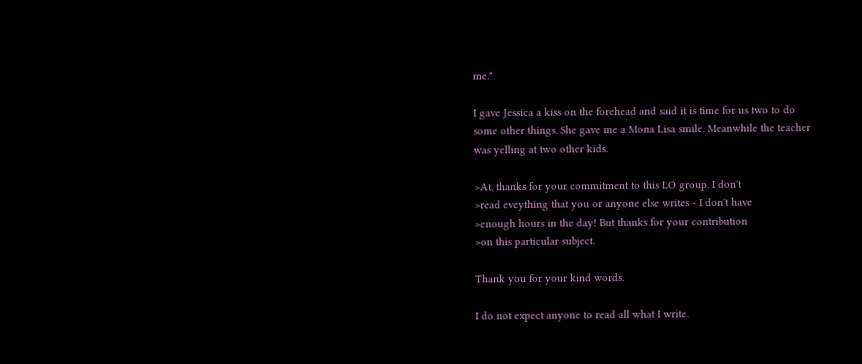me."

I gave Jessica a kiss on the forehead and said it is time for us two to do
some other things. She gave me a Mona Lisa smile. Meanwhile the teacher
was yelling at two other kids.

>At, thanks for your commitment to this LO group. I don't
>read eveything that you or anyone else writes - I don't have
>enough hours in the day! But thanks for your contribution
>on this particular subject.

Thank you for your kind words.

I do not expect anyone to read all what I write.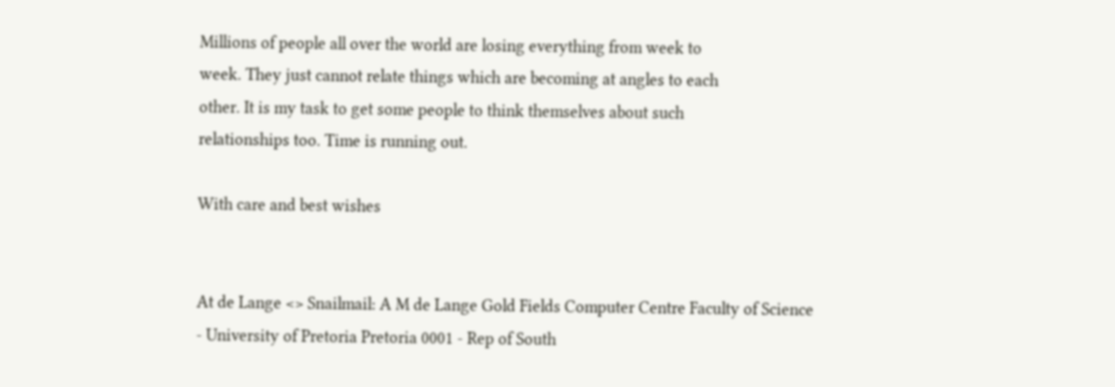Millions of people all over the world are losing everything from week to
week. They just cannot relate things which are becoming at angles to each
other. It is my task to get some people to think themselves about such
relationships too. Time is running out.

With care and best wishes


At de Lange <> Snailmail: A M de Lange Gold Fields Computer Centre Faculty of Science - University of Pretoria Pretoria 0001 - Rep of South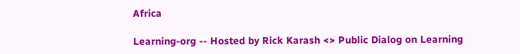Africa

Learning-org -- Hosted by Rick Karash <> Public Dialog on Learning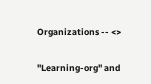Organizations -- <>

"Learning-org" and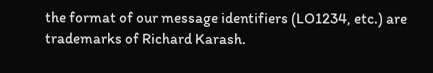the format of our message identifiers (LO1234, etc.) are trademarks of Richard Karash.